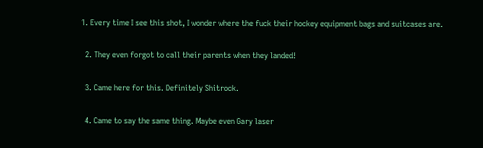1. Every time I see this shot, I wonder where the fuck their hockey equipment bags and suitcases are.

  2. They even forgot to call their parents when they landed!

  3. Came here for this. Definitely Shitrock.

  4. Came to say the same thing. Maybe even Gary laser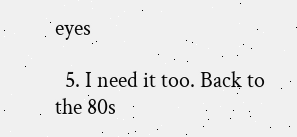eyes

  5. I need it too. Back to the 80s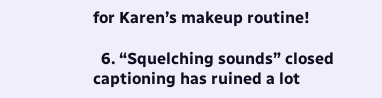for Karen’s makeup routine!

  6. “Squelching sounds” closed captioning has ruined a lot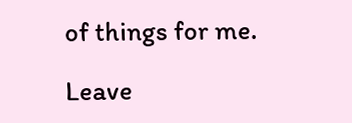of things for me.

Leave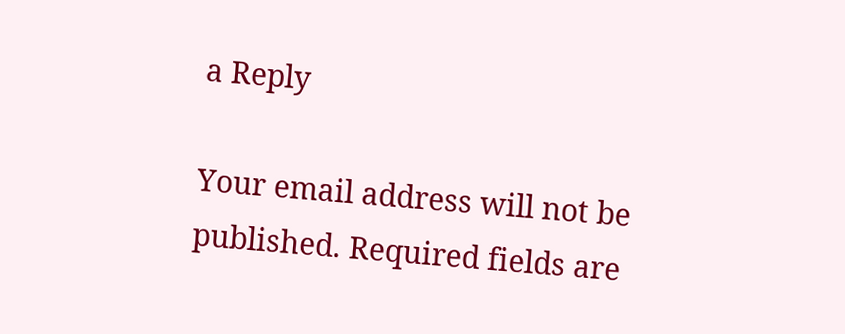a Reply

Your email address will not be published. Required fields are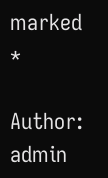marked *

Author: admin